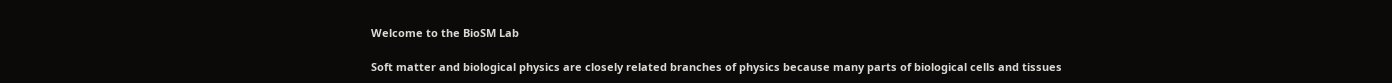Welcome to the BioSM Lab

Soft matter and biological physics are closely related branches of physics because many parts of biological cells and tissues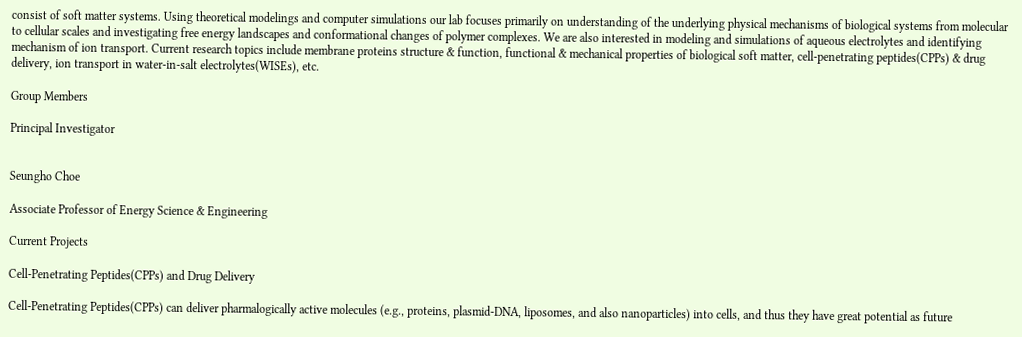consist of soft matter systems. Using theoretical modelings and computer simulations our lab focuses primarily on understanding of the underlying physical mechanisms of biological systems from molecular to cellular scales and investigating free energy landscapes and conformational changes of polymer complexes. We are also interested in modeling and simulations of aqueous electrolytes and identifying mechanism of ion transport. Current research topics include membrane proteins structure & function, functional & mechanical properties of biological soft matter, cell-penetrating peptides(CPPs) & drug delivery, ion transport in water-in-salt electrolytes(WISEs), etc.

Group Members

Principal Investigator


Seungho Choe

Associate Professor of Energy Science & Engineering

Current Projects

Cell-Penetrating Peptides(CPPs) and Drug Delivery

Cell-Penetrating Peptides(CPPs) can deliver pharmalogically active molecules (e.g., proteins, plasmid-DNA, liposomes, and also nanoparticles) into cells, and thus they have great potential as future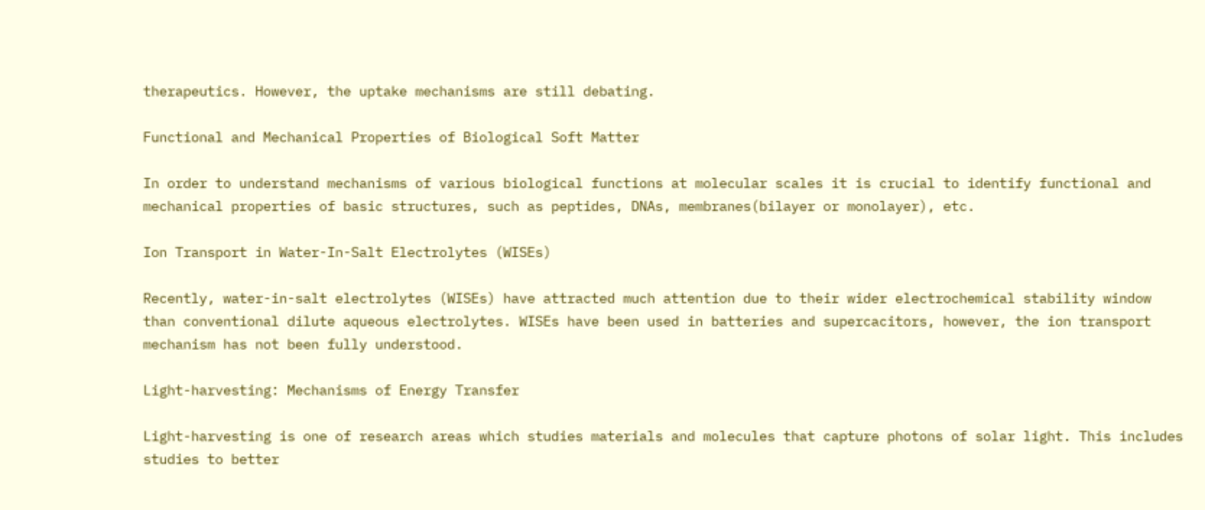therapeutics. However, the uptake mechanisms are still debating.

Functional and Mechanical Properties of Biological Soft Matter

In order to understand mechanisms of various biological functions at molecular scales it is crucial to identify functional and mechanical properties of basic structures, such as peptides, DNAs, membranes(bilayer or monolayer), etc.

Ion Transport in Water-In-Salt Electrolytes (WISEs)

Recently, water-in-salt electrolytes (WISEs) have attracted much attention due to their wider electrochemical stability window than conventional dilute aqueous electrolytes. WISEs have been used in batteries and supercacitors, however, the ion transport mechanism has not been fully understood.

Light-harvesting: Mechanisms of Energy Transfer

Light-harvesting is one of research areas which studies materials and molecules that capture photons of solar light. This includes studies to better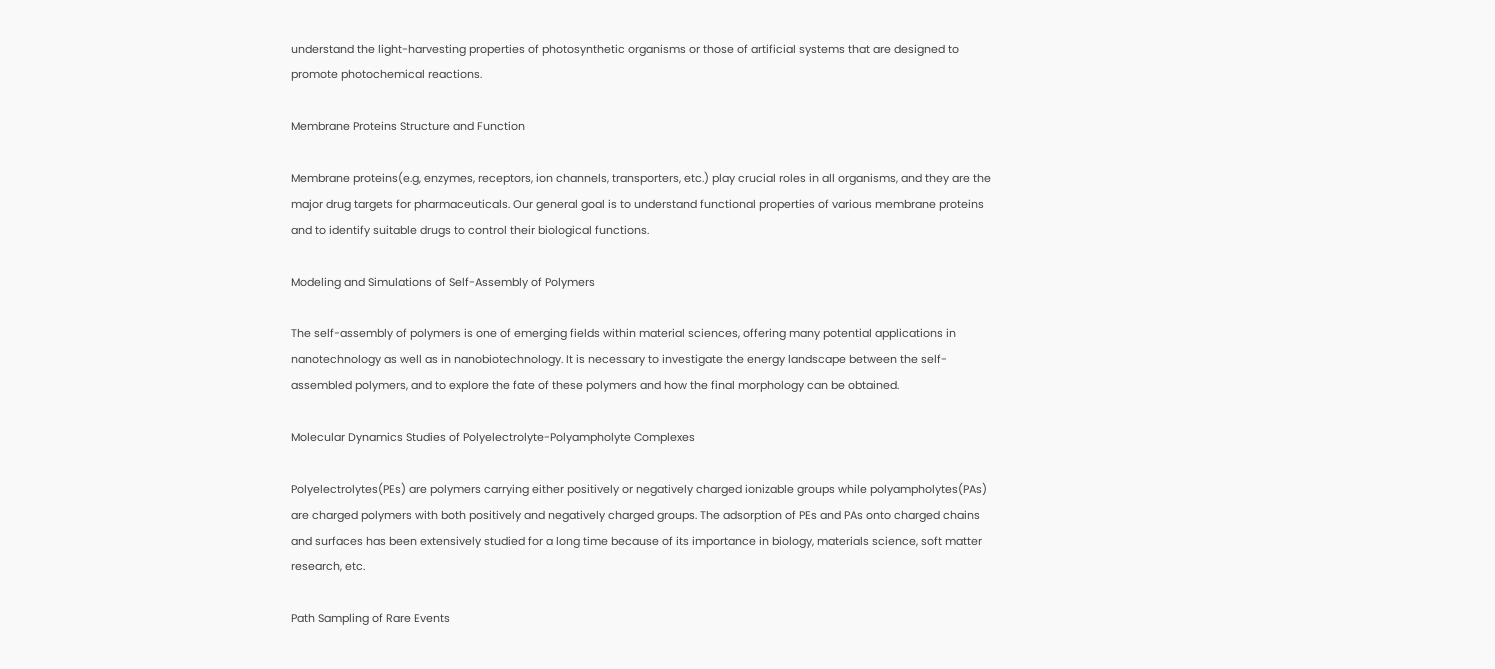understand the light-harvesting properties of photosynthetic organisms or those of artificial systems that are designed to promote photochemical reactions.

Membrane Proteins Structure and Function

Membrane proteins(e.g, enzymes, receptors, ion channels, transporters, etc.) play crucial roles in all organisms, and they are the major drug targets for pharmaceuticals. Our general goal is to understand functional properties of various membrane proteins and to identify suitable drugs to control their biological functions.

Modeling and Simulations of Self-Assembly of Polymers

The self-assembly of polymers is one of emerging fields within material sciences, offering many potential applications in nanotechnology as well as in nanobiotechnology. It is necessary to investigate the energy landscape between the self-assembled polymers, and to explore the fate of these polymers and how the final morphology can be obtained.

Molecular Dynamics Studies of Polyelectrolyte-Polyampholyte Complexes

Polyelectrolytes(PEs) are polymers carrying either positively or negatively charged ionizable groups while polyampholytes(PAs) are charged polymers with both positively and negatively charged groups. The adsorption of PEs and PAs onto charged chains and surfaces has been extensively studied for a long time because of its importance in biology, materials science, soft matter research, etc.

Path Sampling of Rare Events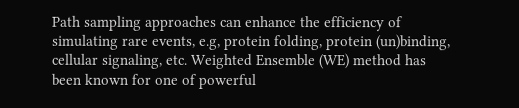Path sampling approaches can enhance the efficiency of simulating rare events, e.g, protein folding, protein (un)binding, cellular signaling, etc. Weighted Ensemble (WE) method has been known for one of powerful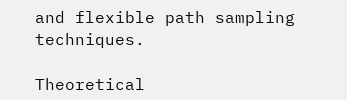and flexible path sampling techniques.

Theoretical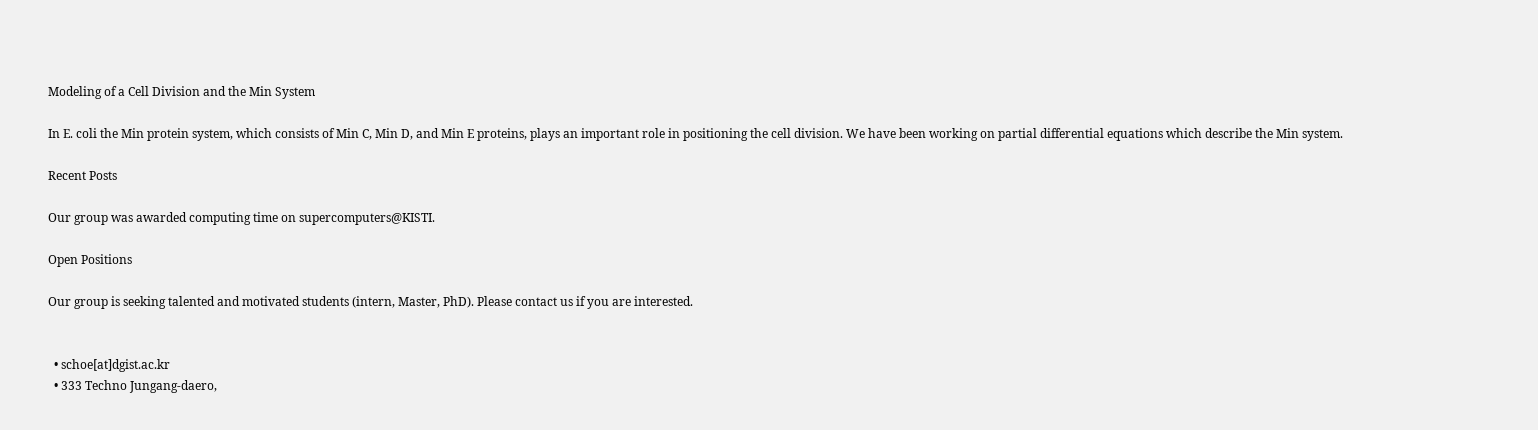Modeling of a Cell Division and the Min System

In E. coli the Min protein system, which consists of Min C, Min D, and Min E proteins, plays an important role in positioning the cell division. We have been working on partial differential equations which describe the Min system.

Recent Posts

Our group was awarded computing time on supercomputers@KISTI.

Open Positions

Our group is seeking talented and motivated students (intern, Master, PhD). Please contact us if you are interested.


  • schoe[at]dgist.ac.kr
  • 333 Techno Jungang-daero,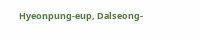Hyeonpung-eup, Dalseong-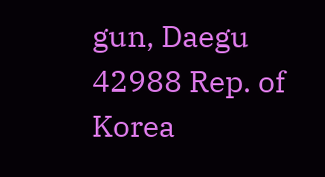gun, Daegu 42988 Rep. of Korea